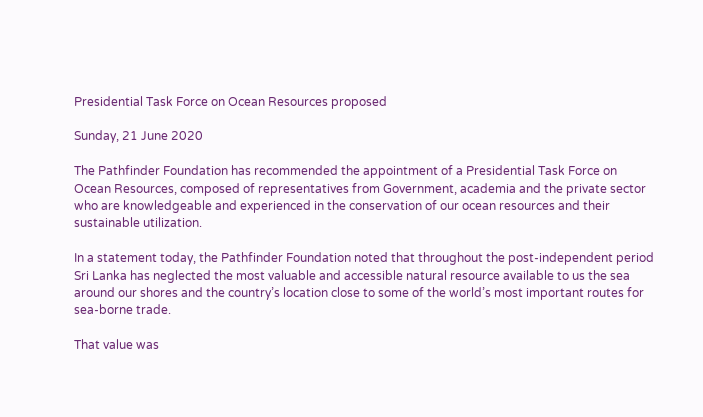Presidential Task Force on Ocean Resources proposed

Sunday, 21 June 2020

The Pathfinder Foundation has recommended the appointment of a Presidential Task Force on Ocean Resources, composed of representatives from Government, academia and the private sector who are knowledgeable and experienced in the conservation of our ocean resources and their sustainable utilization.

In a statement today, the Pathfinder Foundation noted that throughout the post-independent period Sri Lanka has neglected the most valuable and accessible natural resource available to us the sea around our shores and the country’s location close to some of the world’s most important routes for sea-borne trade.

That value was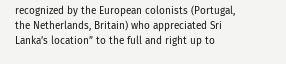recognized by the European colonists (Portugal, the Netherlands, Britain) who appreciated Sri Lanka’s location” to the full and right up to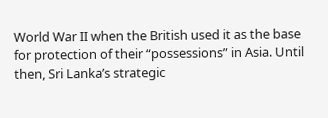World War II when the British used it as the base for protection of their “possessions” in Asia. Until then, Sri Lanka’s strategic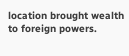location brought wealth to foreign powers.